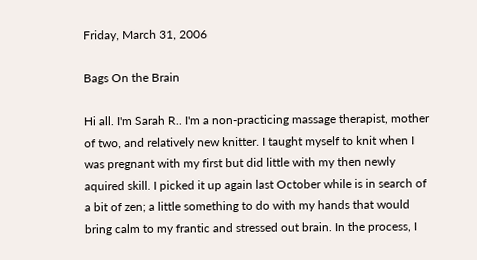Friday, March 31, 2006

Bags On the Brain

Hi all. I'm Sarah R.. I'm a non-practicing massage therapist, mother of two, and relatively new knitter. I taught myself to knit when I was pregnant with my first but did little with my then newly aquired skill. I picked it up again last October while is in search of a bit of zen; a little something to do with my hands that would bring calm to my frantic and stressed out brain. In the process, I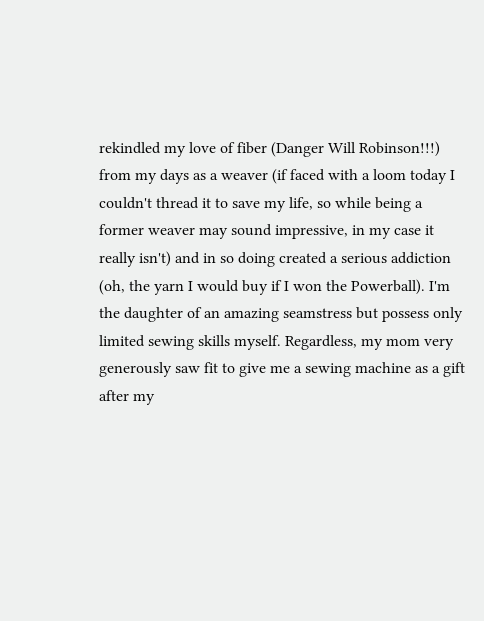rekindled my love of fiber (Danger Will Robinson!!!) from my days as a weaver (if faced with a loom today I couldn't thread it to save my life, so while being a former weaver may sound impressive, in my case it really isn't) and in so doing created a serious addiction (oh, the yarn I would buy if I won the Powerball). I'm the daughter of an amazing seamstress but possess only limited sewing skills myself. Regardless, my mom very generously saw fit to give me a sewing machine as a gift after my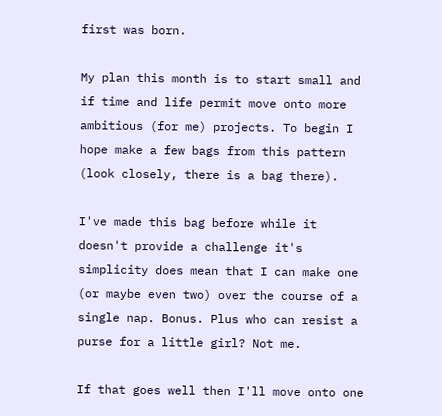first was born.

My plan this month is to start small and if time and life permit move onto more ambitious (for me) projects. To begin I hope make a few bags from this pattern (look closely, there is a bag there).

I've made this bag before while it doesn't provide a challenge it's simplicity does mean that I can make one (or maybe even two) over the course of a single nap. Bonus. Plus who can resist a purse for a little girl? Not me.

If that goes well then I'll move onto one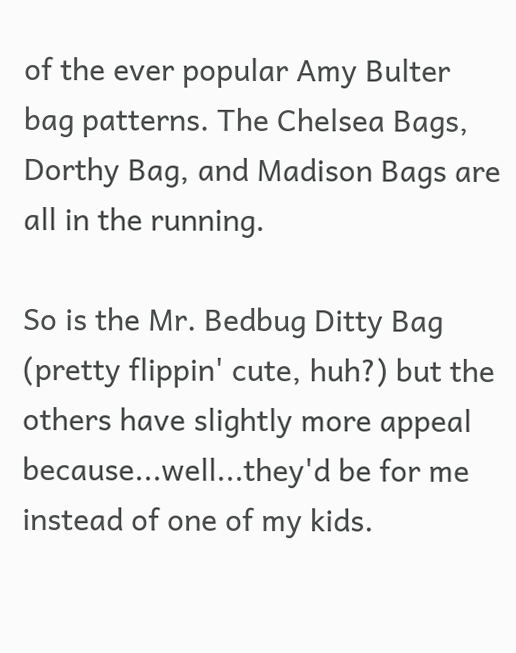of the ever popular Amy Bulter bag patterns. The Chelsea Bags, Dorthy Bag, and Madison Bags are all in the running.

So is the Mr. Bedbug Ditty Bag (pretty flippin' cute, huh?) but the others have slightly more appeal because...well...they'd be for me instead of one of my kids.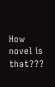How novel is that???